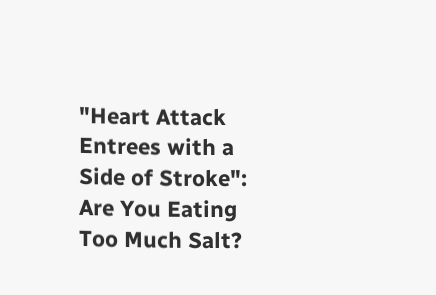"Heart Attack Entrees with a Side of Stroke": Are You Eating Too Much Salt?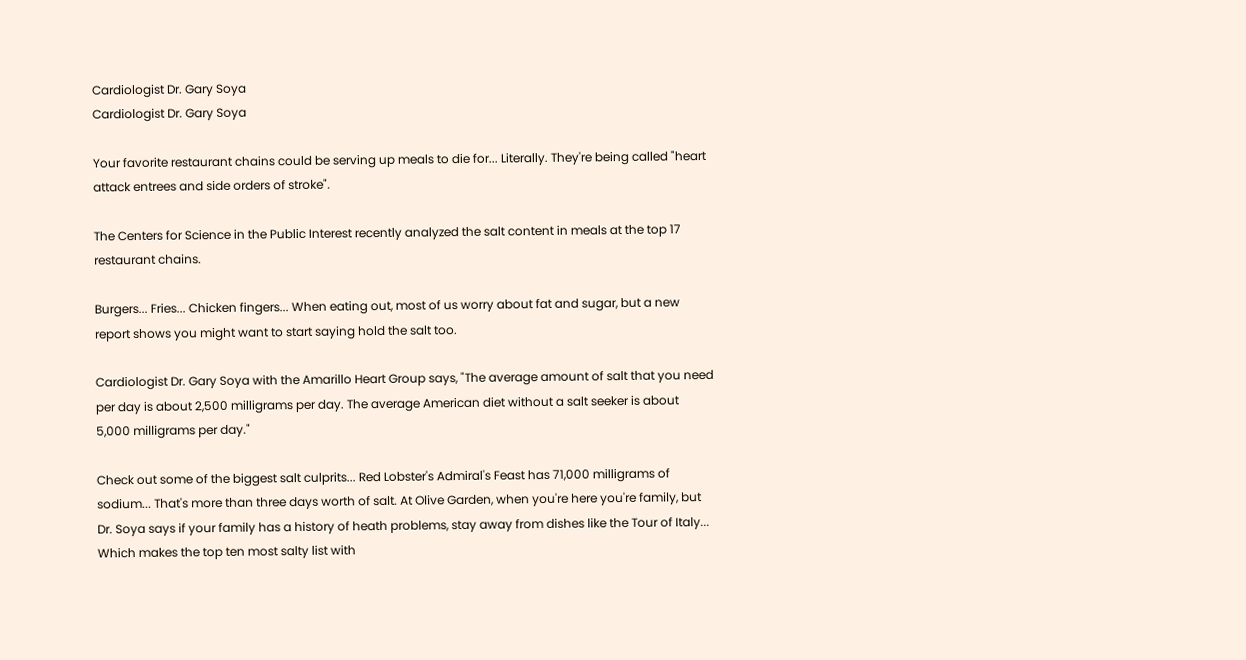Cardiologist Dr. Gary Soya
Cardiologist Dr. Gary Soya

Your favorite restaurant chains could be serving up meals to die for... Literally. They're being called "heart attack entrees and side orders of stroke".

The Centers for Science in the Public Interest recently analyzed the salt content in meals at the top 17 restaurant chains.

Burgers... Fries... Chicken fingers... When eating out, most of us worry about fat and sugar, but a new report shows you might want to start saying hold the salt too.

Cardiologist Dr. Gary Soya with the Amarillo Heart Group says, "The average amount of salt that you need per day is about 2,500 milligrams per day. The average American diet without a salt seeker is about 5,000 milligrams per day."

Check out some of the biggest salt culprits... Red Lobster's Admiral's Feast has 71,000 milligrams of sodium... That's more than three days worth of salt. At Olive Garden, when you're here you're family, but Dr. Soya says if your family has a history of heath problems, stay away from dishes like the Tour of Italy... Which makes the top ten most salty list with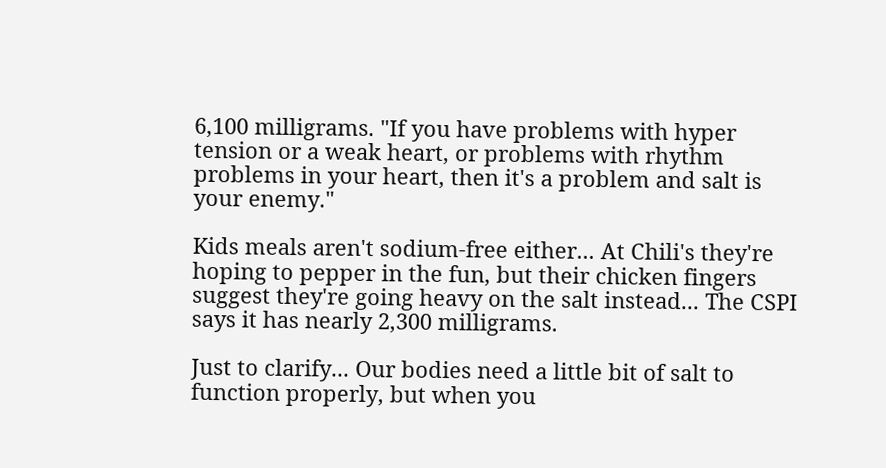6,100 milligrams. "If you have problems with hyper tension or a weak heart, or problems with rhythm problems in your heart, then it's a problem and salt is your enemy."

Kids meals aren't sodium-free either... At Chili's they're hoping to pepper in the fun, but their chicken fingers suggest they're going heavy on the salt instead... The CSPI says it has nearly 2,300 milligrams.

Just to clarify... Our bodies need a little bit of salt to function properly, but when you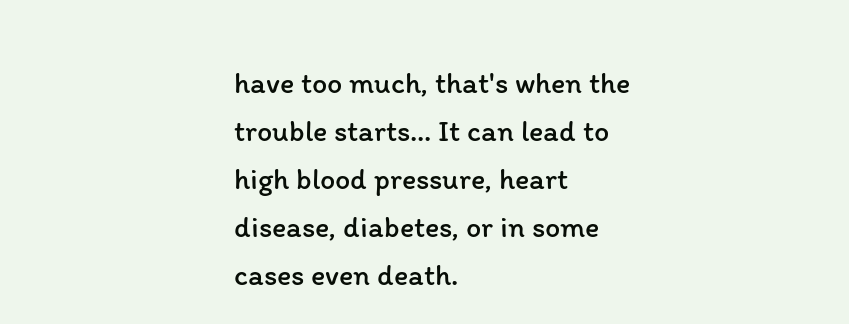have too much, that's when the trouble starts... It can lead to high blood pressure, heart disease, diabetes, or in some cases even death.